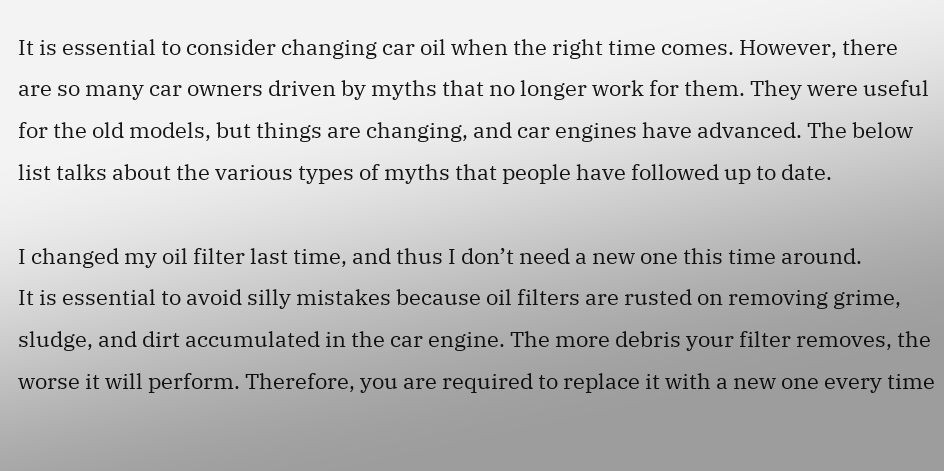It is essential to consider changing car oil when the right time comes. However, there are so many car owners driven by myths that no longer work for them. They were useful for the old models, but things are changing, and car engines have advanced. The below list talks about the various types of myths that people have followed up to date.

I changed my oil filter last time, and thus I don’t need a new one this time around.
It is essential to avoid silly mistakes because oil filters are rusted on removing grime, sludge, and dirt accumulated in the car engine. The more debris your filter removes, the worse it will perform. Therefore, you are required to replace it with a new one every time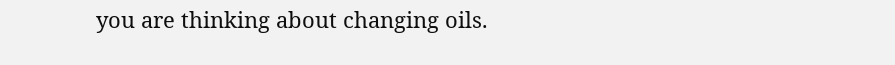you are thinking about changing oils.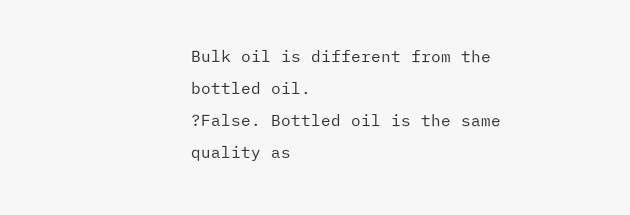Bulk oil is different from the bottled oil.
?False. Bottled oil is the same quality as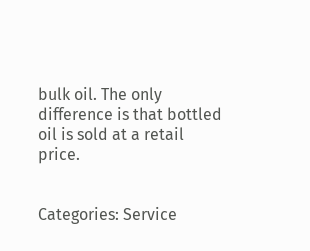bulk oil. The only difference is that bottled oil is sold at a retail price.


Categories: Service